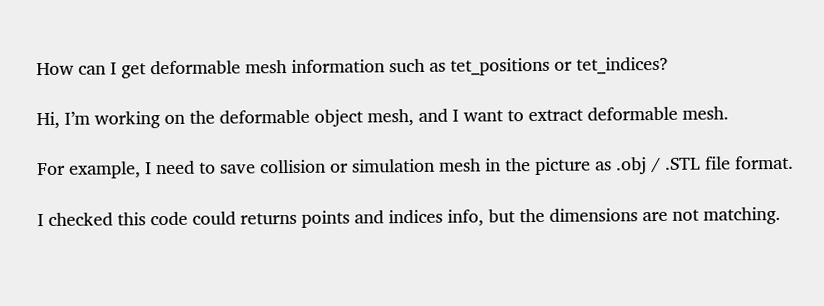How can I get deformable mesh information such as tet_positions or tet_indices?

Hi, I’m working on the deformable object mesh, and I want to extract deformable mesh.

For example, I need to save collision or simulation mesh in the picture as .obj / .STL file format.

I checked this code could returns points and indices info, but the dimensions are not matching.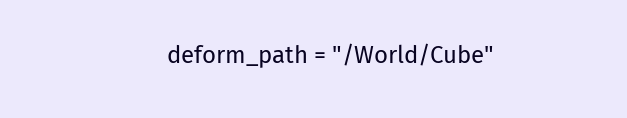deform_path = "/World/Cube"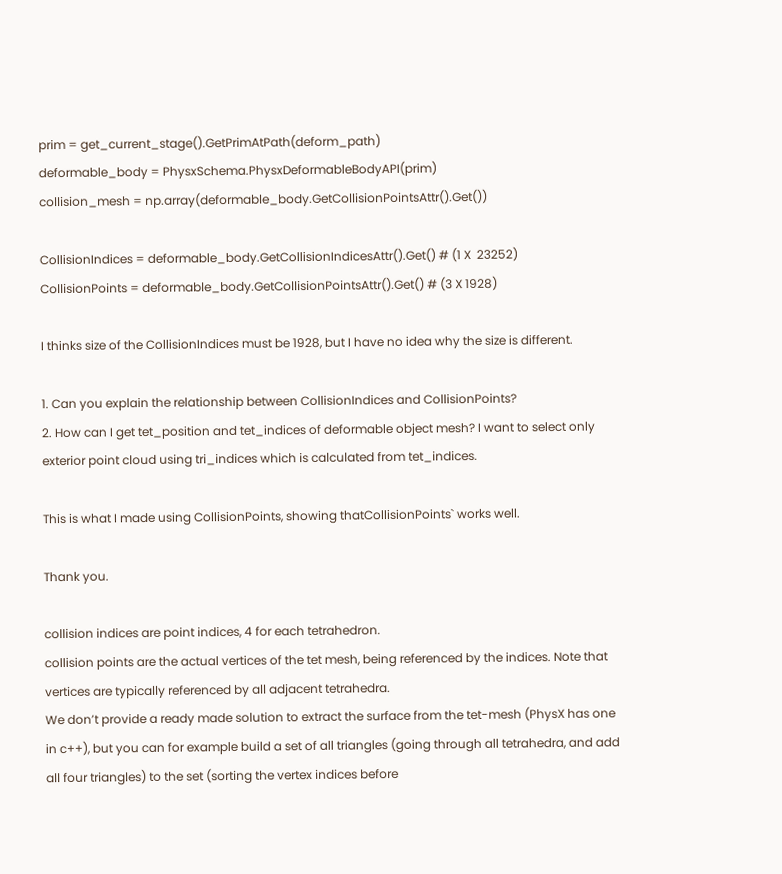prim = get_current_stage().GetPrimAtPath(deform_path)
deformable_body = PhysxSchema.PhysxDeformableBodyAPI(prim)
collision_mesh = np.array(deformable_body.GetCollisionPointsAttr().Get())

CollisionIndices = deformable_body.GetCollisionIndicesAttr().Get() # (1 X  23252)
CollisionPoints = deformable_body.GetCollisionPointsAttr().Get() # (3 X 1928)

I thinks size of the CollisionIndices must be 1928, but I have no idea why the size is different.

1. Can you explain the relationship between CollisionIndices and CollisionPoints?
2. How can I get tet_position and tet_indices of deformable object mesh? I want to select only exterior point cloud using tri_indices which is calculated from tet_indices.

This is what I made using CollisionPoints, showing thatCollisionPoints` works well.

Thank you.

collision indices are point indices, 4 for each tetrahedron.
collision points are the actual vertices of the tet mesh, being referenced by the indices. Note that vertices are typically referenced by all adjacent tetrahedra.
We don’t provide a ready made solution to extract the surface from the tet-mesh (PhysX has one in c++), but you can for example build a set of all triangles (going through all tetrahedra, and add all four triangles) to the set (sorting the vertex indices before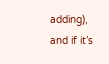adding), and if it’s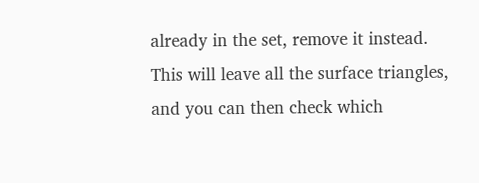already in the set, remove it instead. This will leave all the surface triangles, and you can then check which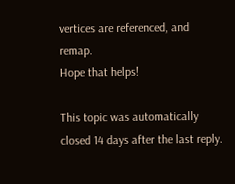vertices are referenced, and remap.
Hope that helps!

This topic was automatically closed 14 days after the last reply.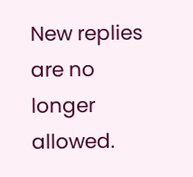New replies are no longer allowed.